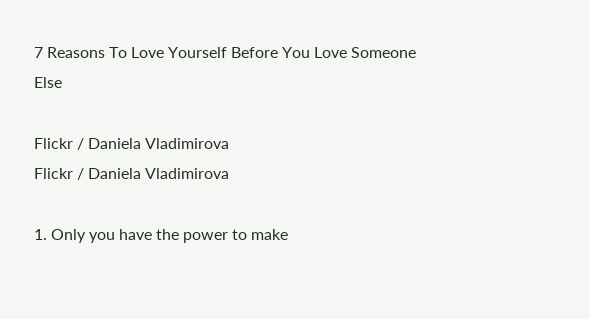7 Reasons To Love Yourself Before You Love Someone Else

Flickr / Daniela Vladimirova
Flickr / Daniela Vladimirova

1. Only you have the power to make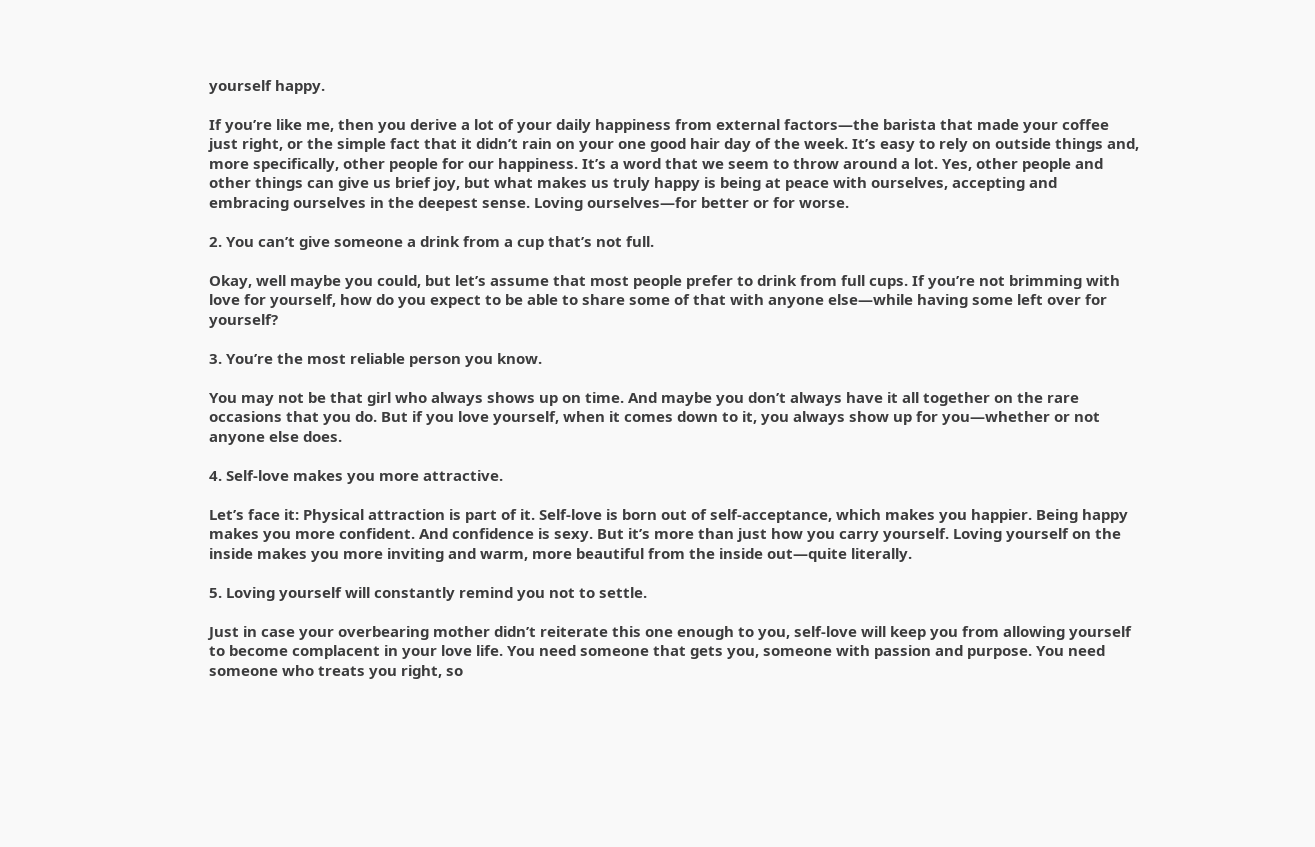yourself happy.

If you’re like me, then you derive a lot of your daily happiness from external factors—the barista that made your coffee just right, or the simple fact that it didn’t rain on your one good hair day of the week. It’s easy to rely on outside things and, more specifically, other people for our happiness. It’s a word that we seem to throw around a lot. Yes, other people and other things can give us brief joy, but what makes us truly happy is being at peace with ourselves, accepting and embracing ourselves in the deepest sense. Loving ourselves—for better or for worse.

2. You can’t give someone a drink from a cup that’s not full.

Okay, well maybe you could, but let’s assume that most people prefer to drink from full cups. If you’re not brimming with love for yourself, how do you expect to be able to share some of that with anyone else—while having some left over for yourself?

3. You’re the most reliable person you know.

You may not be that girl who always shows up on time. And maybe you don’t always have it all together on the rare occasions that you do. But if you love yourself, when it comes down to it, you always show up for you—whether or not anyone else does.

4. Self-love makes you more attractive.

Let’s face it: Physical attraction is part of it. Self-love is born out of self-acceptance, which makes you happier. Being happy makes you more confident. And confidence is sexy. But it’s more than just how you carry yourself. Loving yourself on the inside makes you more inviting and warm, more beautiful from the inside out—quite literally.

5. Loving yourself will constantly remind you not to settle.

Just in case your overbearing mother didn’t reiterate this one enough to you, self-love will keep you from allowing yourself to become complacent in your love life. You need someone that gets you, someone with passion and purpose. You need someone who treats you right, so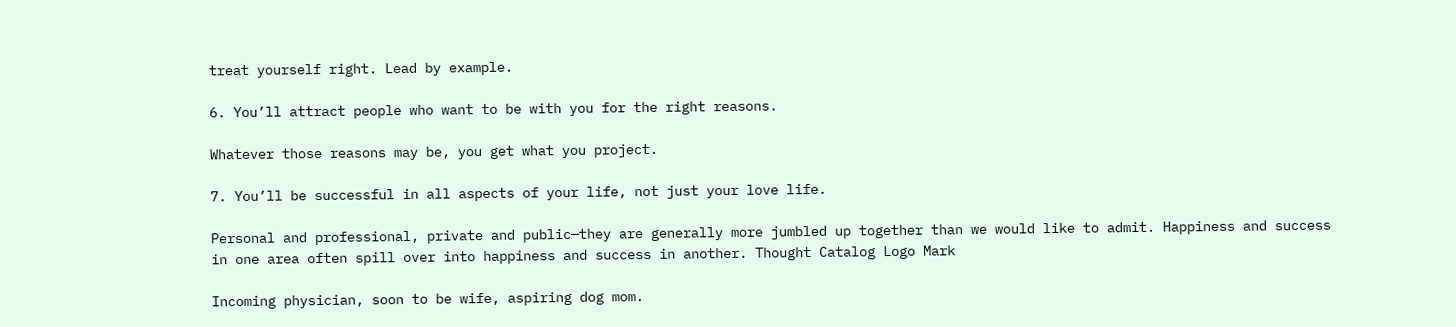treat yourself right. Lead by example.

6. You’ll attract people who want to be with you for the right reasons.

Whatever those reasons may be, you get what you project.

7. You’ll be successful in all aspects of your life, not just your love life.

Personal and professional, private and public—they are generally more jumbled up together than we would like to admit. Happiness and success in one area often spill over into happiness and success in another. Thought Catalog Logo Mark

Incoming physician, soon to be wife, aspiring dog mom.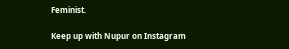Feminist.

Keep up with Nupur on Instagram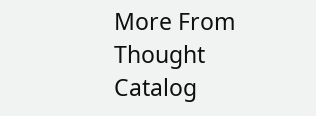More From Thought Catalog